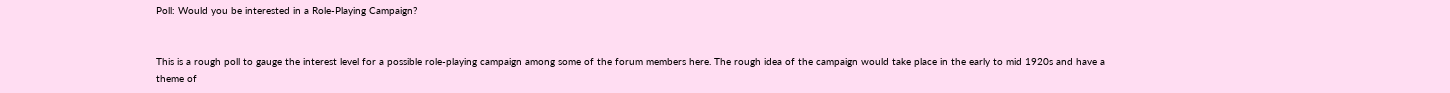Poll: Would you be interested in a Role-Playing Campaign?


This is a rough poll to gauge the interest level for a possible role-playing campaign among some of the forum members here. The rough idea of the campaign would take place in the early to mid 1920s and have a theme of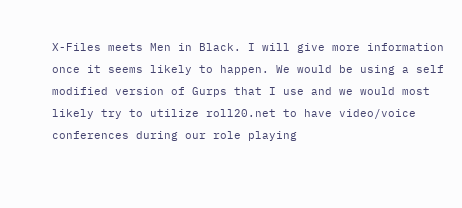X-Files meets Men in Black. I will give more information once it seems likely to happen. We would be using a self modified version of Gurps that I use and we would most likely try to utilize roll20.net to have video/voice conferences during our role playing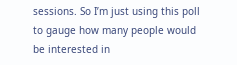sessions. So I’m just using this poll to gauge how many people would be interested in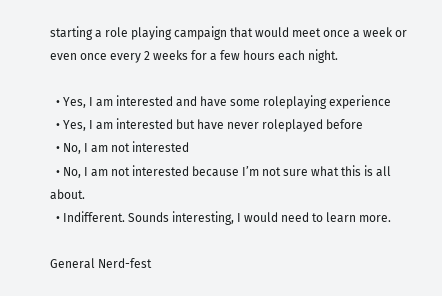starting a role playing campaign that would meet once a week or even once every 2 weeks for a few hours each night.

  • Yes, I am interested and have some roleplaying experience
  • Yes, I am interested but have never roleplayed before
  • No, I am not interested
  • No, I am not interested because I’m not sure what this is all about.
  • Indifferent. Sounds interesting, I would need to learn more.

General Nerd-fest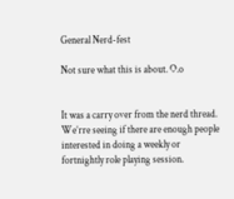General Nerd-fest

Not sure what this is about. O.o


It was a carry over from the nerd thread. We’rre seeing if there are enough people interested in doing a weekly or fortnightly role playing session.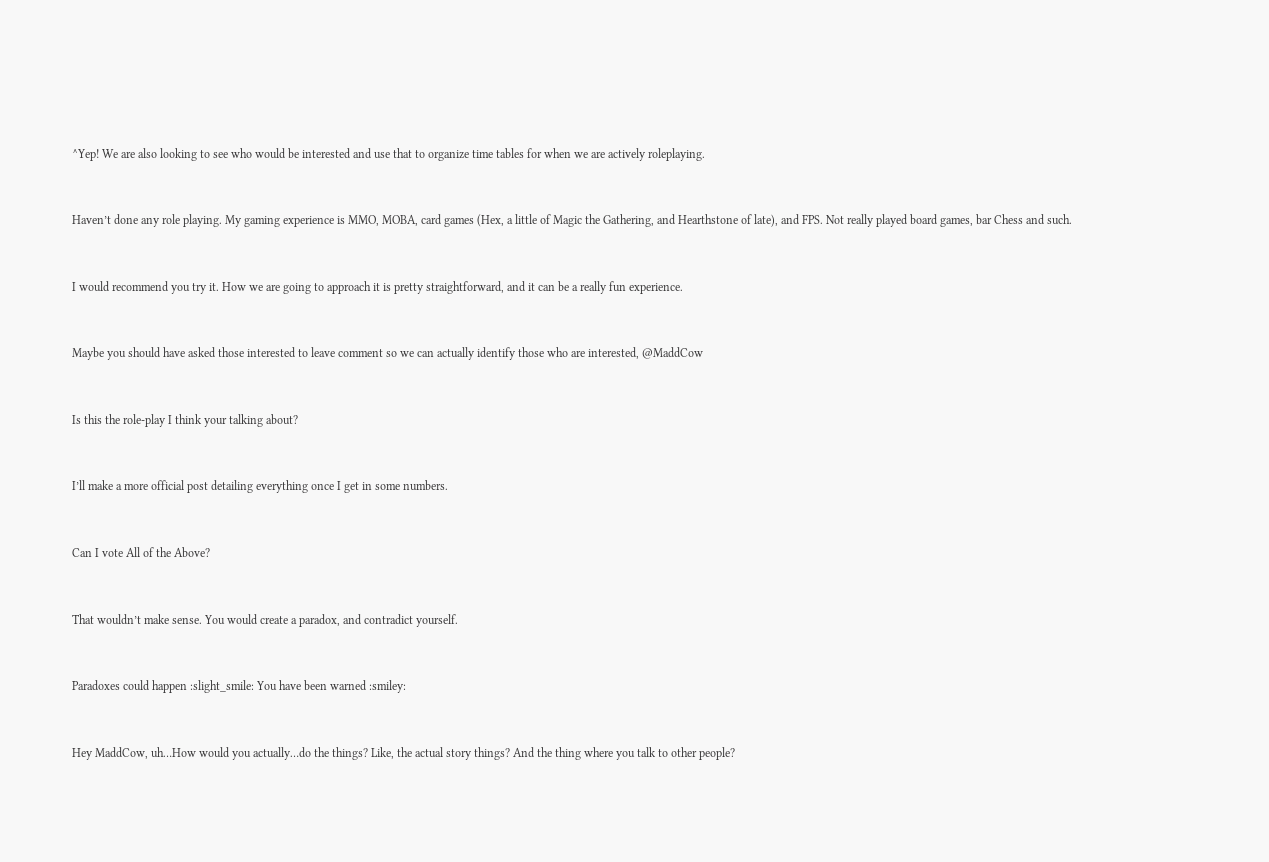^Yep! We are also looking to see who would be interested and use that to organize time tables for when we are actively roleplaying.


Haven’t done any role playing. My gaming experience is MMO, MOBA, card games (Hex, a little of Magic the Gathering, and Hearthstone of late), and FPS. Not really played board games, bar Chess and such.


I would recommend you try it. How we are going to approach it is pretty straightforward, and it can be a really fun experience.


Maybe you should have asked those interested to leave comment so we can actually identify those who are interested, @MaddCow


Is this the role-play I think your talking about?


I’ll make a more official post detailing everything once I get in some numbers.


Can I vote All of the Above?


That wouldn’t make sense. You would create a paradox, and contradict yourself.


Paradoxes could happen :slight_smile: You have been warned :smiley:


Hey MaddCow, uh…How would you actually…do the things? Like, the actual story things? And the thing where you talk to other people?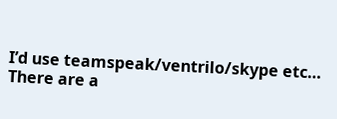I’d use teamspeak/ventrilo/skype etc… There are a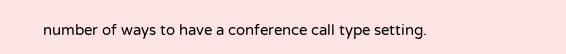number of ways to have a conference call type setting.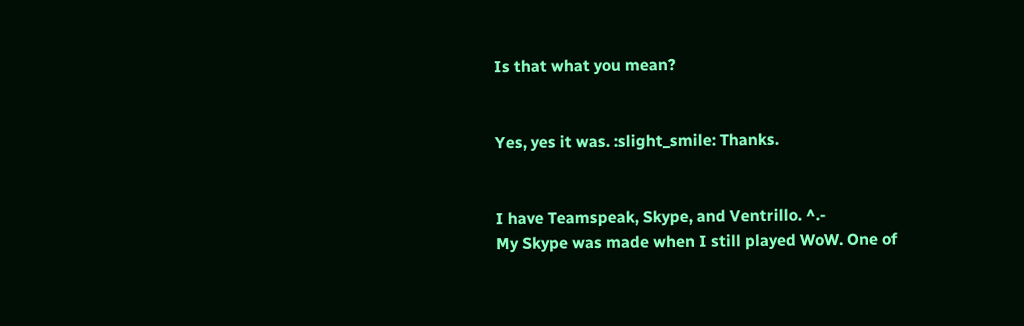Is that what you mean?


Yes, yes it was. :slight_smile: Thanks.


I have Teamspeak, Skype, and Ventrillo. ^.-
My Skype was made when I still played WoW. One of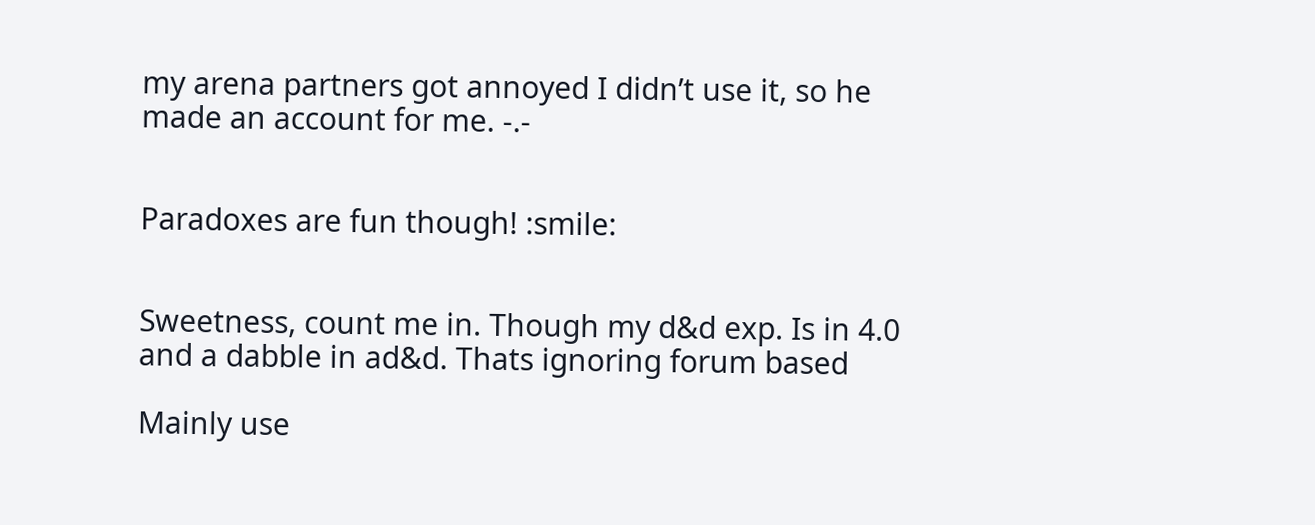my arena partners got annoyed I didn’t use it, so he made an account for me. -.-


Paradoxes are fun though! :smile:


Sweetness, count me in. Though my d&d exp. Is in 4.0 and a dabble in ad&d. Thats ignoring forum based

Mainly use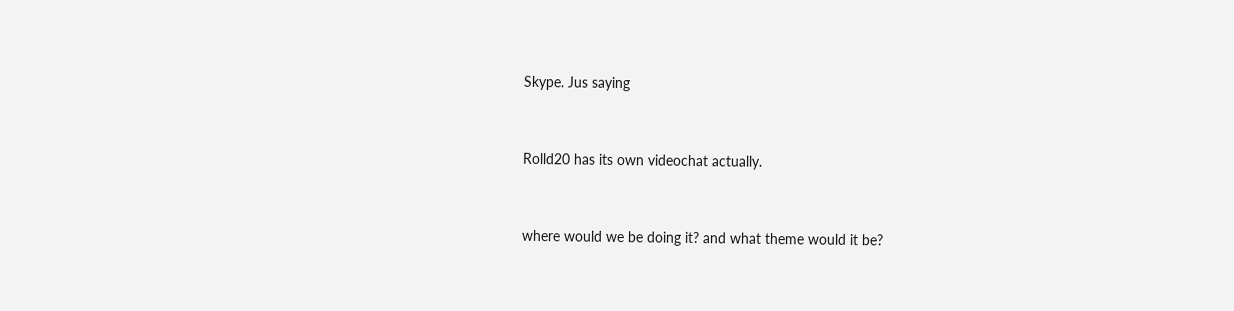Skype. Jus saying


Rolld20 has its own videochat actually.


where would we be doing it? and what theme would it be?